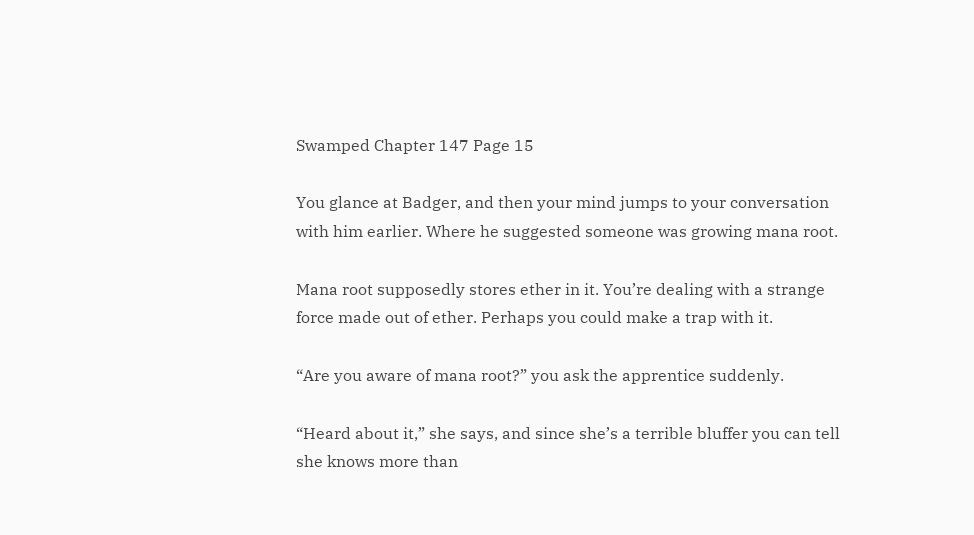Swamped Chapter 147 Page 15

You glance at Badger, and then your mind jumps to your conversation with him earlier. Where he suggested someone was growing mana root.

Mana root supposedly stores ether in it. You’re dealing with a strange force made out of ether. Perhaps you could make a trap with it.

“Are you aware of mana root?” you ask the apprentice suddenly.

“Heard about it,” she says, and since she’s a terrible bluffer you can tell she knows more than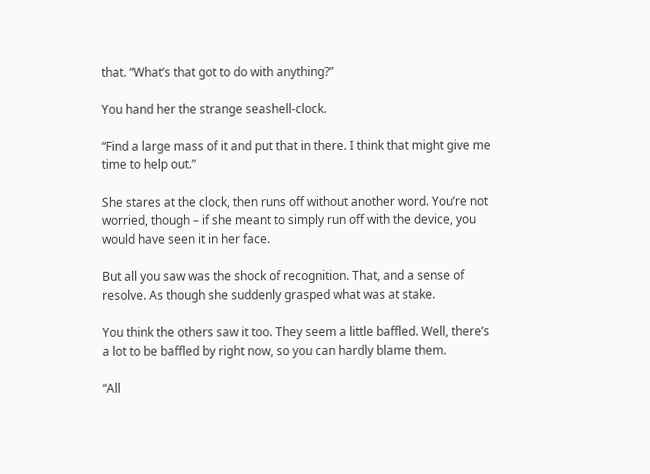that. “What’s that got to do with anything?”

You hand her the strange seashell-clock.

“Find a large mass of it and put that in there. I think that might give me time to help out.”

She stares at the clock, then runs off without another word. You’re not worried, though – if she meant to simply run off with the device, you would have seen it in her face.

But all you saw was the shock of recognition. That, and a sense of resolve. As though she suddenly grasped what was at stake.

You think the others saw it too. They seem a little baffled. Well, there’s a lot to be baffled by right now, so you can hardly blame them.

“All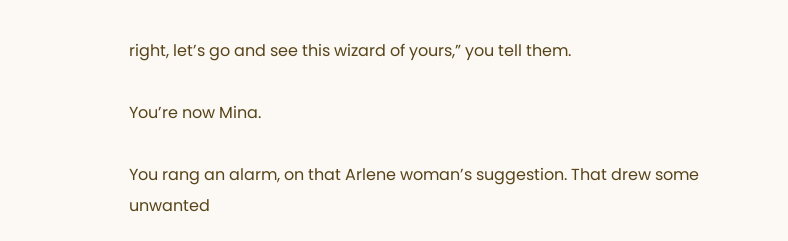right, let’s go and see this wizard of yours,” you tell them.

You’re now Mina.

You rang an alarm, on that Arlene woman’s suggestion. That drew some unwanted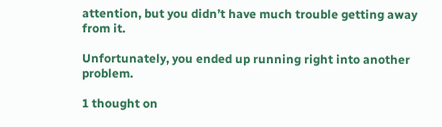attention, but you didn’t have much trouble getting away from it.

Unfortunately, you ended up running right into another problem.

1 thought on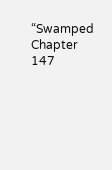“Swamped Chapter 147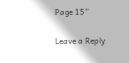Page 15”

Leave a Reply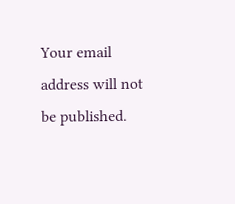Your email address will not be published.